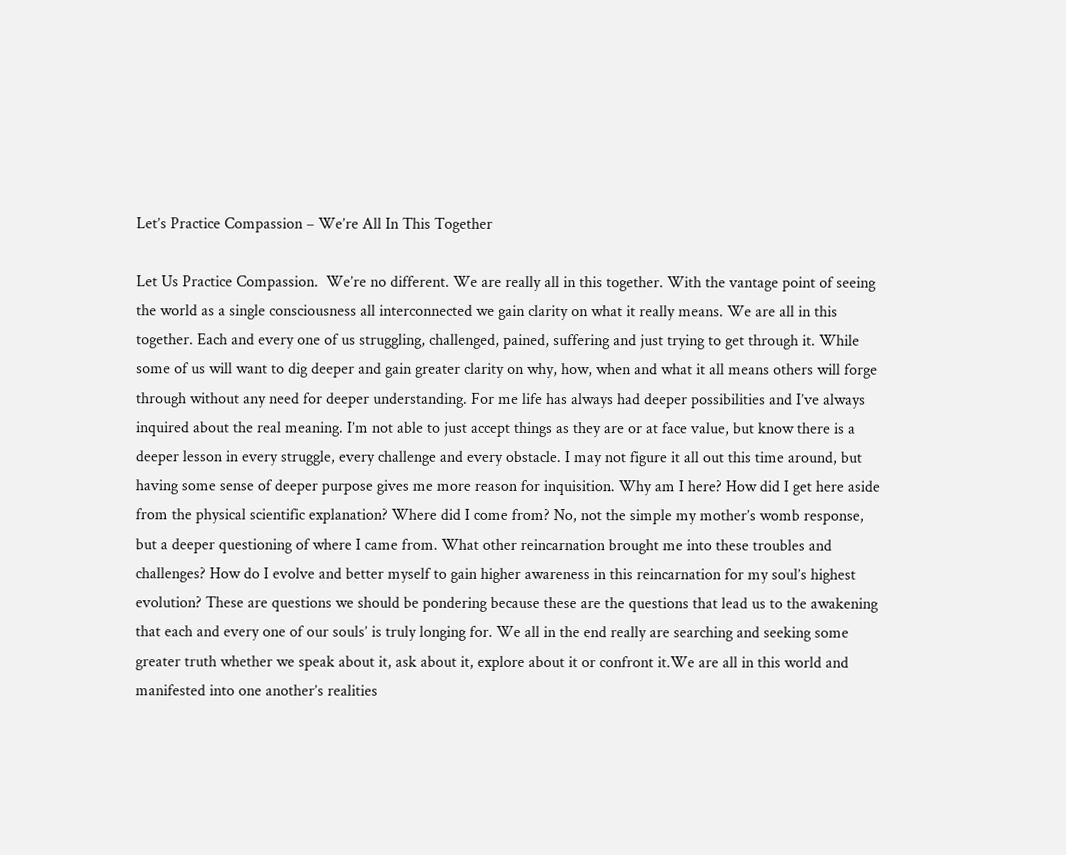Let’s Practice Compassion – We’re All In This Together

Let Us Practice Compassion.  We’re no different. We are really all in this together. With the vantage point of seeing the world as a single consciousness all interconnected we gain clarity on what it really means. We are all in this together. Each and every one of us struggling, challenged, pained, suffering and just trying to get through it. While some of us will want to dig deeper and gain greater clarity on why, how, when and what it all means others will forge through without any need for deeper understanding. For me life has always had deeper possibilities and I’ve always inquired about the real meaning. I’m not able to just accept things as they are or at face value, but know there is a deeper lesson in every struggle, every challenge and every obstacle. I may not figure it all out this time around, but having some sense of deeper purpose gives me more reason for inquisition. Why am I here? How did I get here aside from the physical scientific explanation? Where did I come from? No, not the simple my mother’s womb response, but a deeper questioning of where I came from. What other reincarnation brought me into these troubles and challenges? How do I evolve and better myself to gain higher awareness in this reincarnation for my soul’s highest evolution? These are questions we should be pondering because these are the questions that lead us to the awakening that each and every one of our souls’ is truly longing for. We all in the end really are searching and seeking some greater truth whether we speak about it, ask about it, explore about it or confront it.We are all in this world and manifested into one another’s realities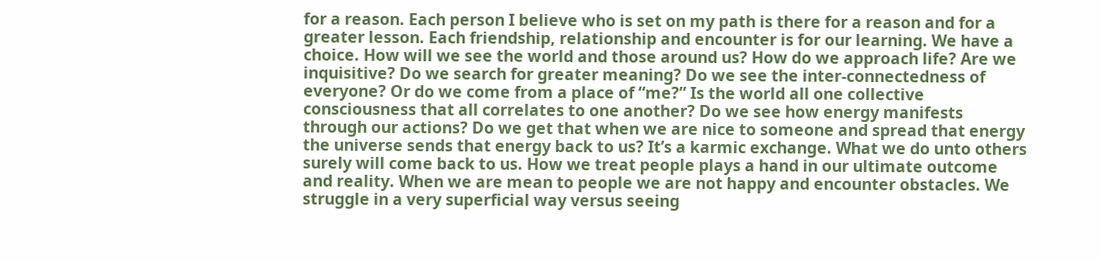for a reason. Each person I believe who is set on my path is there for a reason and for a greater lesson. Each friendship, relationship and encounter is for our learning. We have a choice. How will we see the world and those around us? How do we approach life? Are we inquisitive? Do we search for greater meaning? Do we see the inter-connectedness of everyone? Or do we come from a place of “me?” Is the world all one collective consciousness that all correlates to one another? Do we see how energy manifests through our actions? Do we get that when we are nice to someone and spread that energy the universe sends that energy back to us? It’s a karmic exchange. What we do unto others surely will come back to us. How we treat people plays a hand in our ultimate outcome and reality. When we are mean to people we are not happy and encounter obstacles. We struggle in a very superficial way versus seeing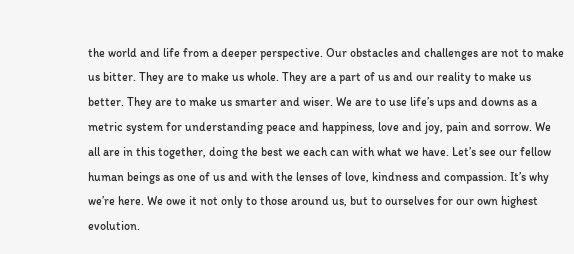the world and life from a deeper perspective. Our obstacles and challenges are not to make us bitter. They are to make us whole. They are a part of us and our reality to make us better. They are to make us smarter and wiser. We are to use life’s ups and downs as a metric system for understanding peace and happiness, love and joy, pain and sorrow. We all are in this together, doing the best we each can with what we have. Let’s see our fellow human beings as one of us and with the lenses of love, kindness and compassion. It’s why we’re here. We owe it not only to those around us, but to ourselves for our own highest evolution.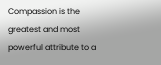Compassion is the greatest and most powerful attribute to a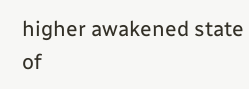higher awakened state of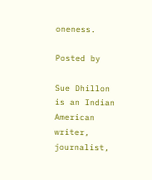oneness.

Posted by

Sue Dhillon is an Indian American writer, journalist,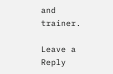and trainer.

Leave a Reply